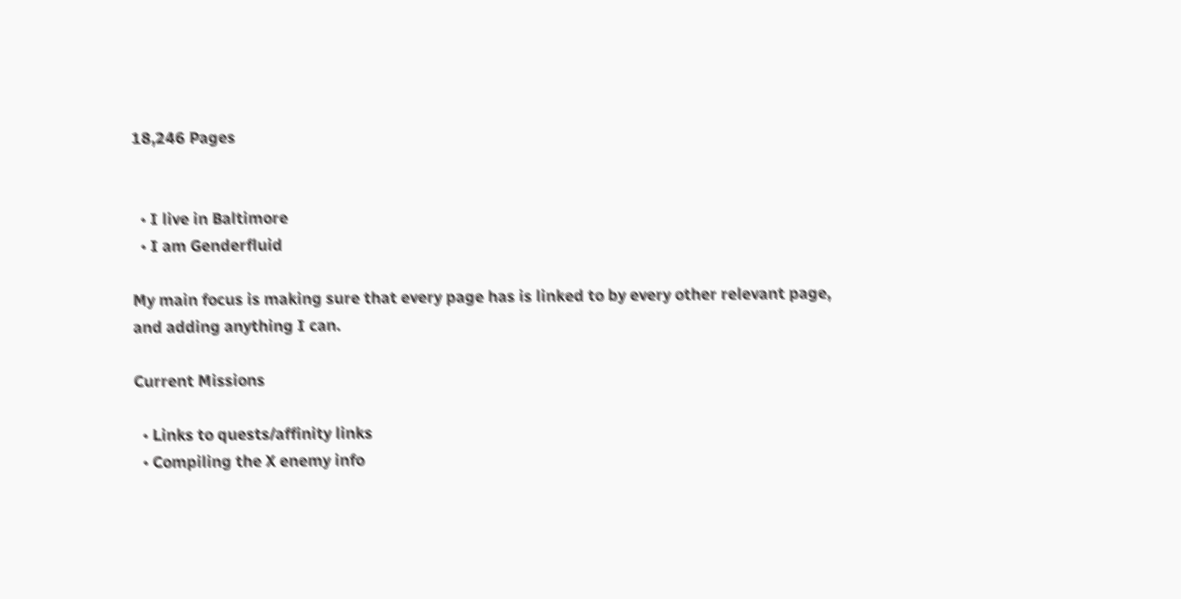18,246 Pages


  • I live in Baltimore
  • I am Genderfluid

My main focus is making sure that every page has is linked to by every other relevant page, and adding anything I can.

Current Missions

  • Links to quests/affinity links
  • Compiling the X enemy info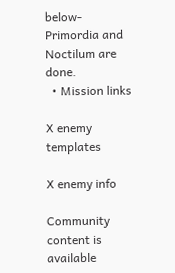below- Primordia and Noctilum are done.
  • Mission links

X enemy templates

X enemy info

Community content is available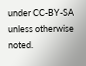under CC-BY-SA unless otherwise noted.